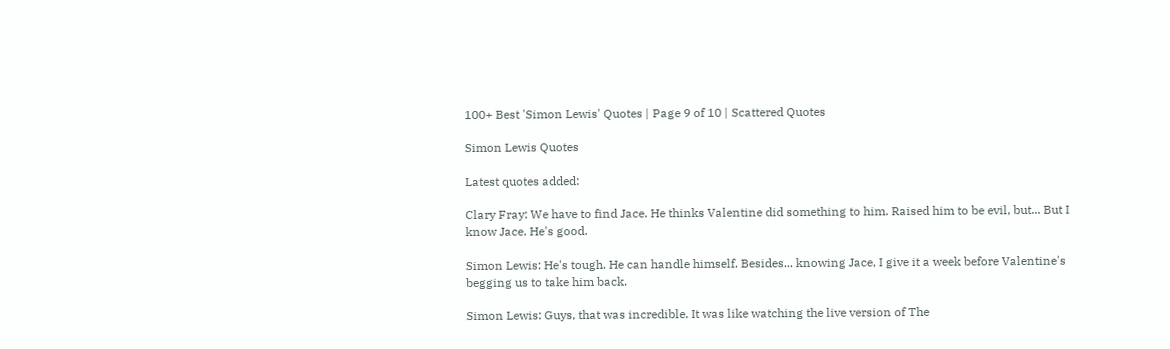100+ Best 'Simon Lewis' Quotes | Page 9 of 10 | Scattered Quotes

Simon Lewis Quotes

Latest quotes added:

Clary Fray: We have to find Jace. He thinks Valentine did something to him. Raised him to be evil, but... But I know Jace. He's good.

Simon Lewis: He's tough. He can handle himself. Besides... knowing Jace, I give it a week before Valentine's begging us to take him back.

Simon Lewis: Guys, that was incredible. It was like watching the live version of The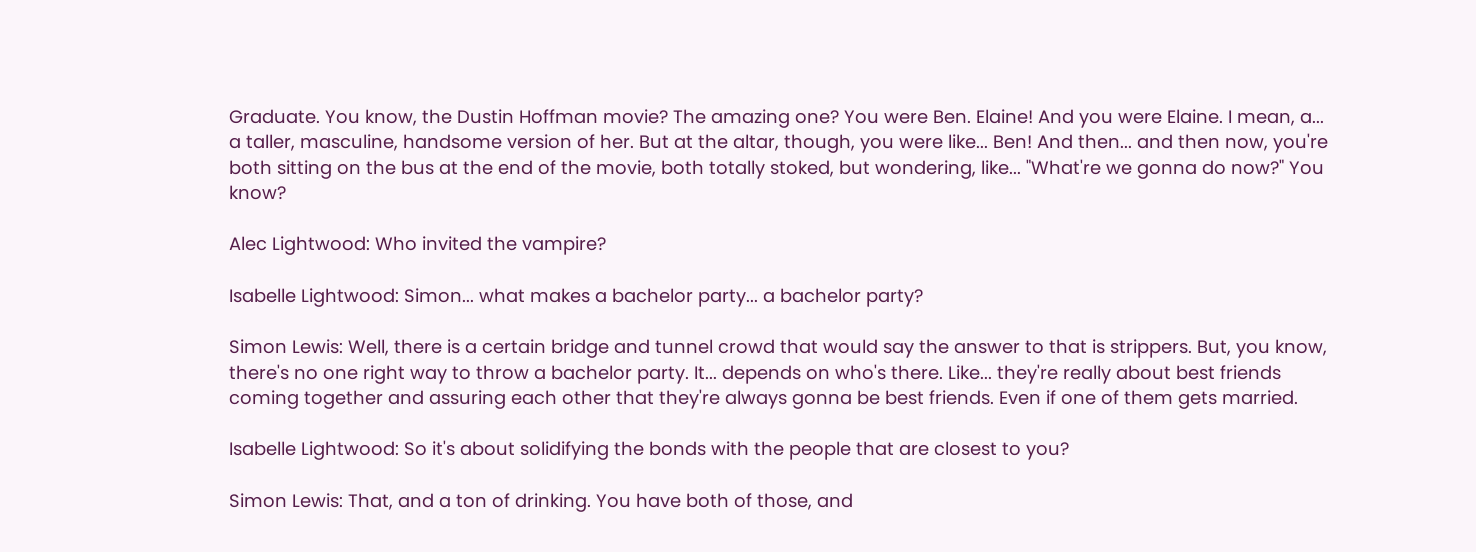Graduate. You know, the Dustin Hoffman movie? The amazing one? You were Ben. Elaine! And you were Elaine. I mean, a... a taller, masculine, handsome version of her. But at the altar, though, you were like... Ben! And then... and then now, you're both sitting on the bus at the end of the movie, both totally stoked, but wondering, like... "What're we gonna do now?" You know?

Alec Lightwood: Who invited the vampire?

Isabelle Lightwood: Simon... what makes a bachelor party... a bachelor party?

Simon Lewis: Well, there is a certain bridge and tunnel crowd that would say the answer to that is strippers. But, you know, there's no one right way to throw a bachelor party. It... depends on who's there. Like... they're really about best friends coming together and assuring each other that they're always gonna be best friends. Even if one of them gets married.

Isabelle Lightwood: So it's about solidifying the bonds with the people that are closest to you?

Simon Lewis: That, and a ton of drinking. You have both of those, and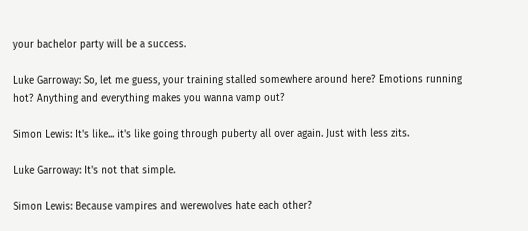your bachelor party will be a success.

Luke Garroway: So, let me guess, your training stalled somewhere around here? Emotions running hot? Anything and everything makes you wanna vamp out?

Simon Lewis: It's like... it's like going through puberty all over again. Just with less zits.

Luke Garroway: It's not that simple.

Simon Lewis: Because vampires and werewolves hate each other?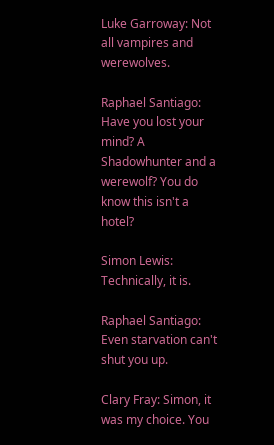Luke Garroway: Not all vampires and werewolves.

Raphael Santiago: Have you lost your mind? A Shadowhunter and a werewolf? You do know this isn't a hotel?

Simon Lewis: Technically, it is.

Raphael Santiago: Even starvation can't shut you up.

Clary Fray: Simon, it was my choice. You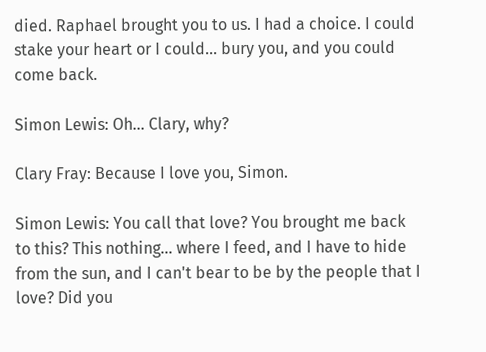died. Raphael brought you to us. I had a choice. I could stake your heart or I could... bury you, and you could come back.

Simon Lewis: Oh... Clary, why?

Clary Fray: Because I love you, Simon.

Simon Lewis: You call that love? You brought me back to this? This nothing... where I feed, and I have to hide from the sun, and I can't bear to be by the people that I love? Did you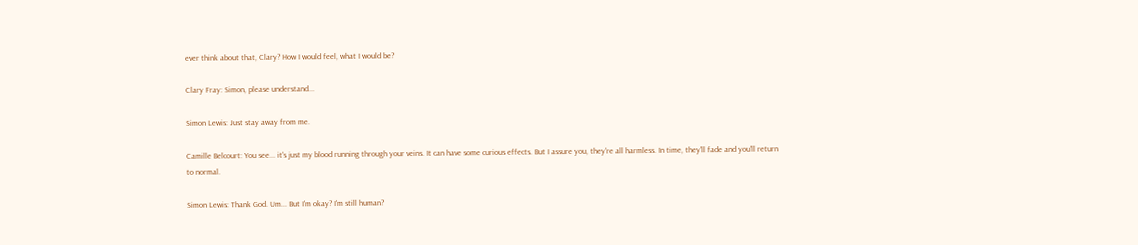ever think about that, Clary? How I would feel, what I would be?

Clary Fray: Simon, please understand...

Simon Lewis: Just stay away from me.

Camille Belcourt: You see... it's just my blood running through your veins. It can have some curious effects. But I assure you, they're all harmless. In time, they'll fade and you'll return to normal.

Simon Lewis: Thank God. Um... But I'm okay? I'm still human?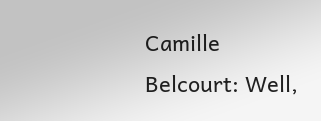Camille Belcourt: Well,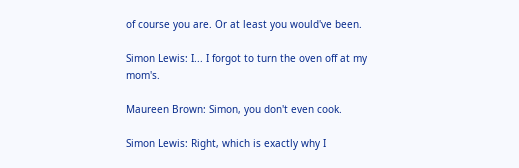of course you are. Or at least you would've been.

Simon Lewis: I... I forgot to turn the oven off at my mom's.

Maureen Brown: Simon, you don't even cook.

Simon Lewis: Right, which is exactly why I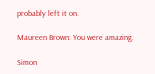probably left it on.

Maureen Brown: You were amazing.

Simon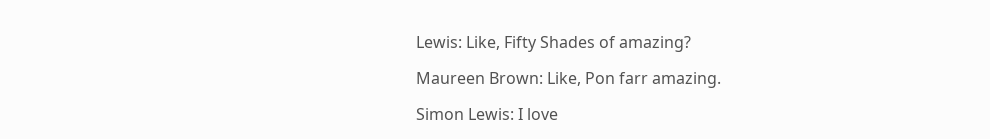Lewis: Like, Fifty Shades of amazing?

Maureen Brown: Like, Pon farr amazing.

Simon Lewis: I love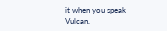it when you speak Vulcan.